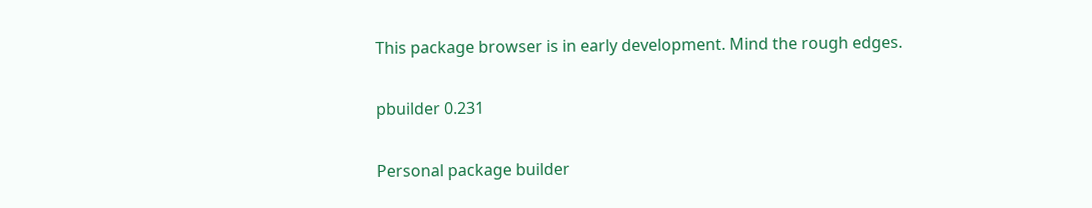This package browser is in early development. Mind the rough edges.

pbuilder 0.231

Personal package builder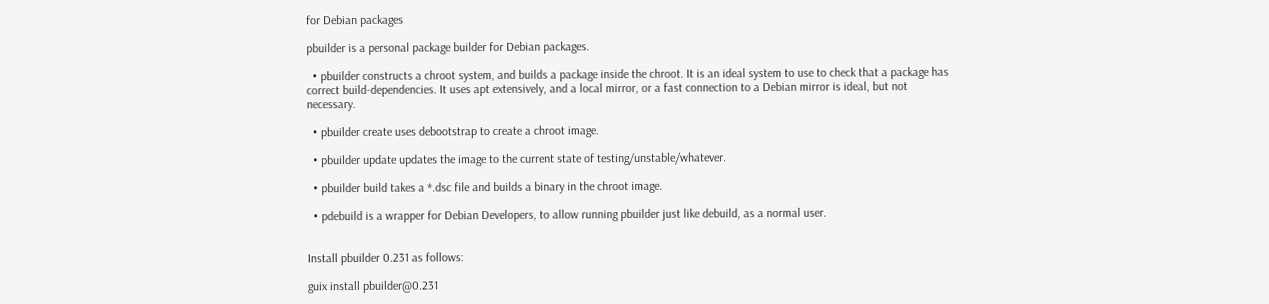for Debian packages

pbuilder is a personal package builder for Debian packages.

  • pbuilder constructs a chroot system, and builds a package inside the chroot. It is an ideal system to use to check that a package has correct build-dependencies. It uses apt extensively, and a local mirror, or a fast connection to a Debian mirror is ideal, but not necessary.

  • pbuilder create uses debootstrap to create a chroot image.

  • pbuilder update updates the image to the current state of testing/unstable/whatever.

  • pbuilder build takes a *.dsc file and builds a binary in the chroot image.

  • pdebuild is a wrapper for Debian Developers, to allow running pbuilder just like debuild, as a normal user.


Install pbuilder 0.231 as follows:

guix install pbuilder@0.231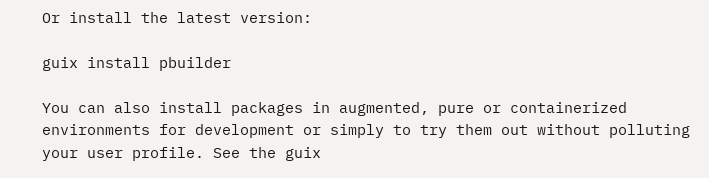Or install the latest version:

guix install pbuilder

You can also install packages in augmented, pure or containerized environments for development or simply to try them out without polluting your user profile. See the guix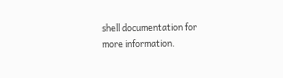shell documentation for more information.